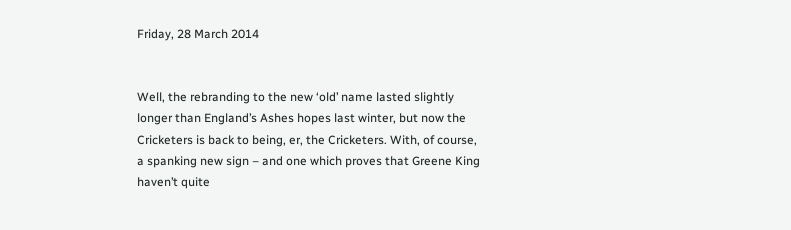Friday, 28 March 2014


Well, the rebranding to the new ‘old’ name lasted slightly longer than England’s Ashes hopes last winter, but now the Cricketers is back to being, er, the Cricketers. With, of course, a spanking new sign – and one which proves that Greene King haven’t quite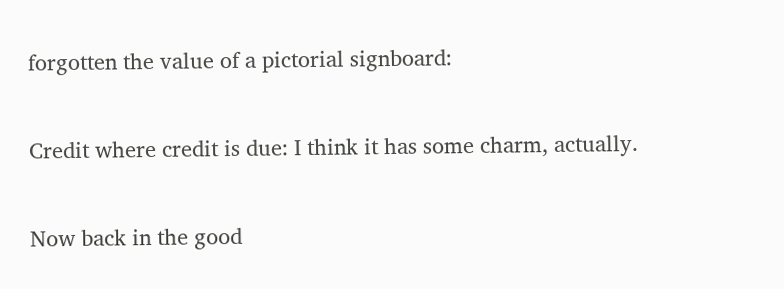forgotten the value of a pictorial signboard:

Credit where credit is due: I think it has some charm, actually.

Now back in the good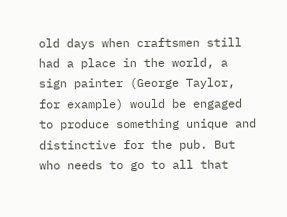old days when craftsmen still had a place in the world, a sign painter (George Taylor, for example) would be engaged to produce something unique and distinctive for the pub. But who needs to go to all that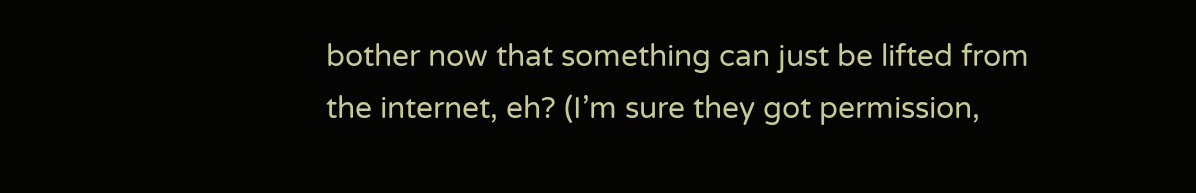bother now that something can just be lifted from the internet, eh? (I’m sure they got permission,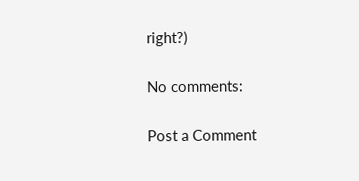right?)

No comments:

Post a Comment